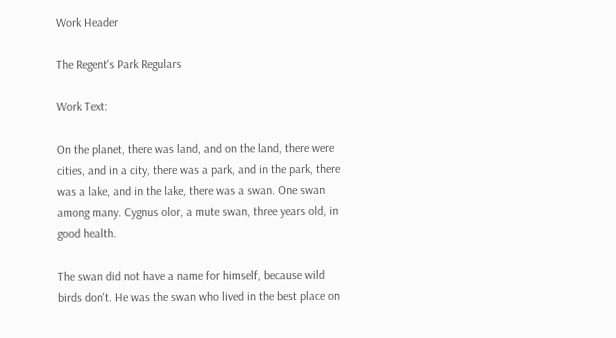Work Header

The Regent's Park Regulars

Work Text:

On the planet, there was land, and on the land, there were cities, and in a city, there was a park, and in the park, there was a lake, and in the lake, there was a swan. One swan among many. Cygnus olor, a mute swan, three years old, in good health.

The swan did not have a name for himself, because wild birds don't. He was the swan who lived in the best place on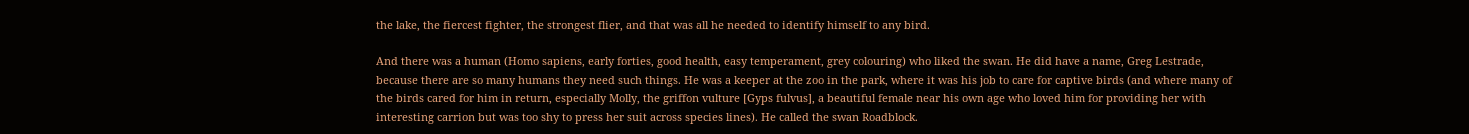the lake, the fiercest fighter, the strongest flier, and that was all he needed to identify himself to any bird.

And there was a human (Homo sapiens, early forties, good health, easy temperament, grey colouring) who liked the swan. He did have a name, Greg Lestrade, because there are so many humans they need such things. He was a keeper at the zoo in the park, where it was his job to care for captive birds (and where many of the birds cared for him in return, especially Molly, the griffon vulture [Gyps fulvus], a beautiful female near his own age who loved him for providing her with interesting carrion but was too shy to press her suit across species lines). He called the swan Roadblock.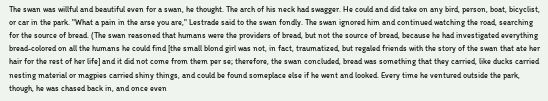The swan was willful and beautiful even for a swan, he thought. The arch of his neck had swagger. He could and did take on any bird, person, boat, bicyclist, or car in the park. "What a pain in the arse you are," Lestrade said to the swan fondly. The swan ignored him and continued watching the road, searching for the source of bread. (The swan reasoned that humans were the providers of bread, but not the source of bread, because he had investigated everything bread-colored on all the humans he could find [the small blond girl was not, in fact, traumatized, but regaled friends with the story of the swan that ate her hair for the rest of her life] and it did not come from them per se; therefore, the swan concluded, bread was something that they carried, like ducks carried nesting material or magpies carried shiny things, and could be found someplace else if he went and looked. Every time he ventured outside the park, though, he was chased back in, and once even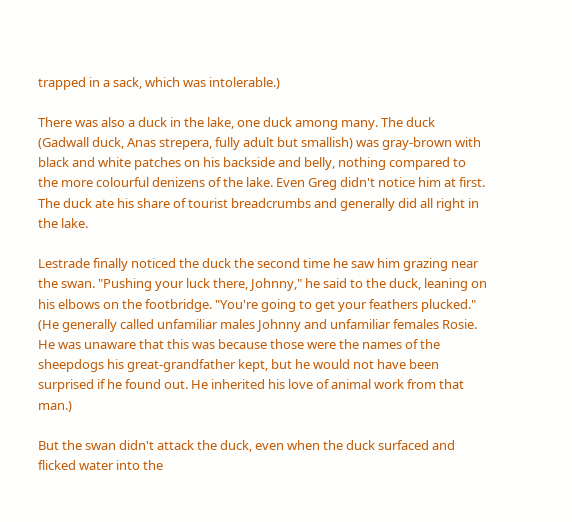trapped in a sack, which was intolerable.)

There was also a duck in the lake, one duck among many. The duck (Gadwall duck, Anas strepera, fully adult but smallish) was gray-brown with black and white patches on his backside and belly, nothing compared to the more colourful denizens of the lake. Even Greg didn't notice him at first. The duck ate his share of tourist breadcrumbs and generally did all right in the lake.

Lestrade finally noticed the duck the second time he saw him grazing near the swan. "Pushing your luck there, Johnny," he said to the duck, leaning on his elbows on the footbridge. "You're going to get your feathers plucked." (He generally called unfamiliar males Johnny and unfamiliar females Rosie. He was unaware that this was because those were the names of the sheepdogs his great-grandfather kept, but he would not have been surprised if he found out. He inherited his love of animal work from that man.)

But the swan didn't attack the duck, even when the duck surfaced and flicked water into the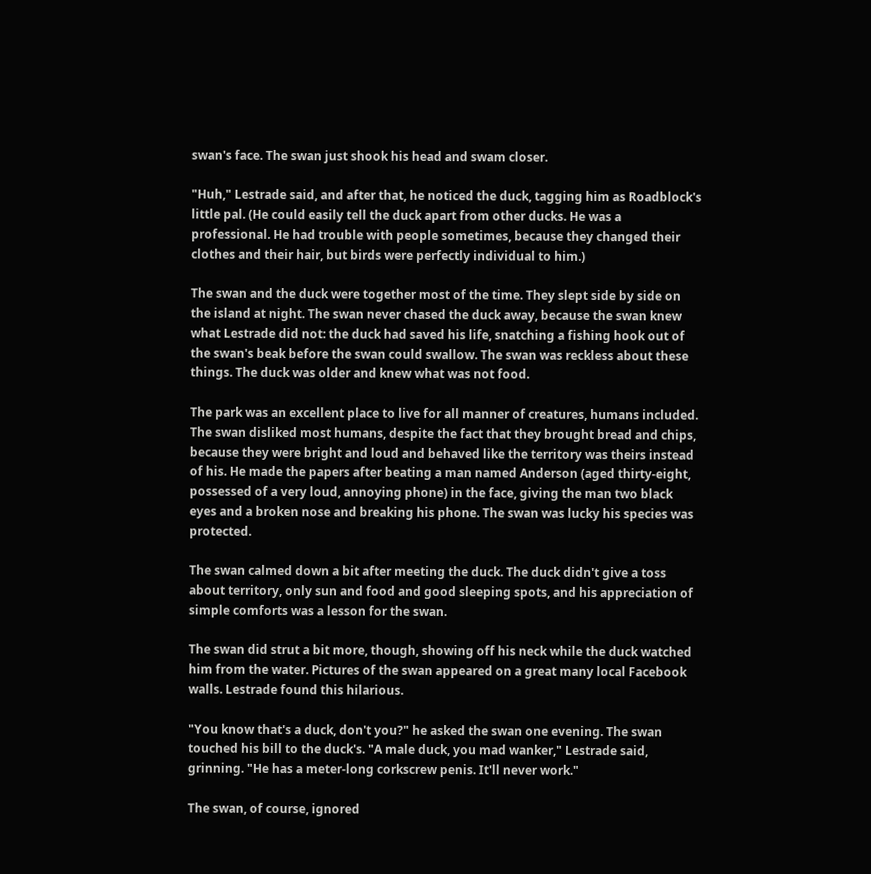swan's face. The swan just shook his head and swam closer.

"Huh," Lestrade said, and after that, he noticed the duck, tagging him as Roadblock's little pal. (He could easily tell the duck apart from other ducks. He was a professional. He had trouble with people sometimes, because they changed their clothes and their hair, but birds were perfectly individual to him.)

The swan and the duck were together most of the time. They slept side by side on the island at night. The swan never chased the duck away, because the swan knew what Lestrade did not: the duck had saved his life, snatching a fishing hook out of the swan's beak before the swan could swallow. The swan was reckless about these things. The duck was older and knew what was not food.

The park was an excellent place to live for all manner of creatures, humans included. The swan disliked most humans, despite the fact that they brought bread and chips, because they were bright and loud and behaved like the territory was theirs instead of his. He made the papers after beating a man named Anderson (aged thirty-eight, possessed of a very loud, annoying phone) in the face, giving the man two black eyes and a broken nose and breaking his phone. The swan was lucky his species was protected.

The swan calmed down a bit after meeting the duck. The duck didn't give a toss about territory, only sun and food and good sleeping spots, and his appreciation of simple comforts was a lesson for the swan.

The swan did strut a bit more, though, showing off his neck while the duck watched him from the water. Pictures of the swan appeared on a great many local Facebook walls. Lestrade found this hilarious.

"You know that's a duck, don't you?" he asked the swan one evening. The swan touched his bill to the duck's. "A male duck, you mad wanker," Lestrade said, grinning. "He has a meter-long corkscrew penis. It'll never work."

The swan, of course, ignored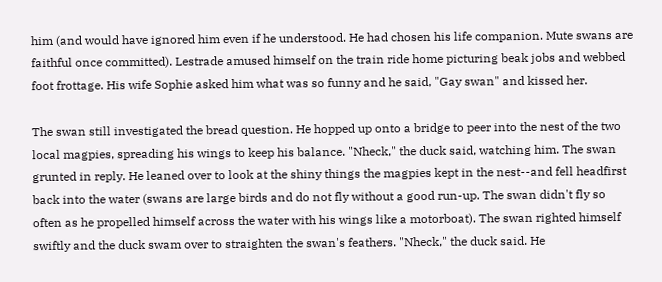him (and would have ignored him even if he understood. He had chosen his life companion. Mute swans are faithful once committed). Lestrade amused himself on the train ride home picturing beak jobs and webbed foot frottage. His wife Sophie asked him what was so funny and he said, "Gay swan" and kissed her.

The swan still investigated the bread question. He hopped up onto a bridge to peer into the nest of the two local magpies, spreading his wings to keep his balance. "Nheck," the duck said, watching him. The swan grunted in reply. He leaned over to look at the shiny things the magpies kept in the nest--and fell headfirst back into the water (swans are large birds and do not fly without a good run-up. The swan didn't fly so often as he propelled himself across the water with his wings like a motorboat). The swan righted himself swiftly and the duck swam over to straighten the swan's feathers. "Nheck," the duck said. He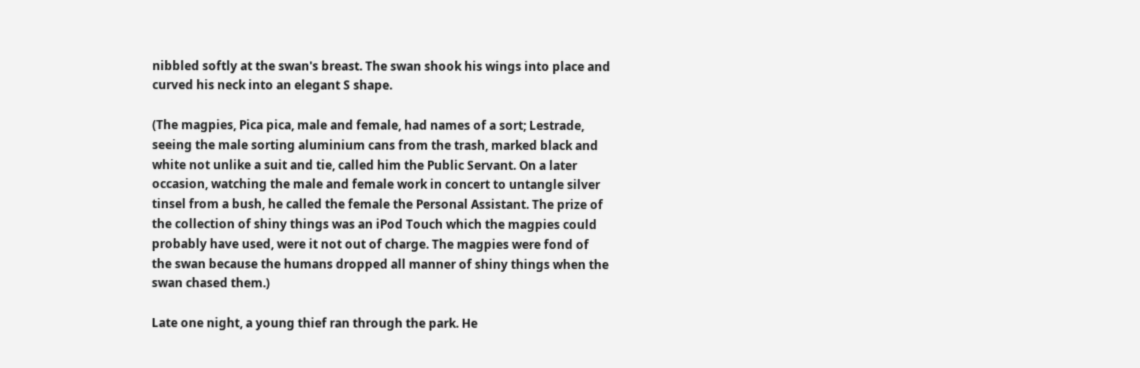nibbled softly at the swan's breast. The swan shook his wings into place and curved his neck into an elegant S shape.

(The magpies, Pica pica, male and female, had names of a sort; Lestrade, seeing the male sorting aluminium cans from the trash, marked black and white not unlike a suit and tie, called him the Public Servant. On a later occasion, watching the male and female work in concert to untangle silver tinsel from a bush, he called the female the Personal Assistant. The prize of the collection of shiny things was an iPod Touch which the magpies could probably have used, were it not out of charge. The magpies were fond of the swan because the humans dropped all manner of shiny things when the swan chased them.)

Late one night, a young thief ran through the park. He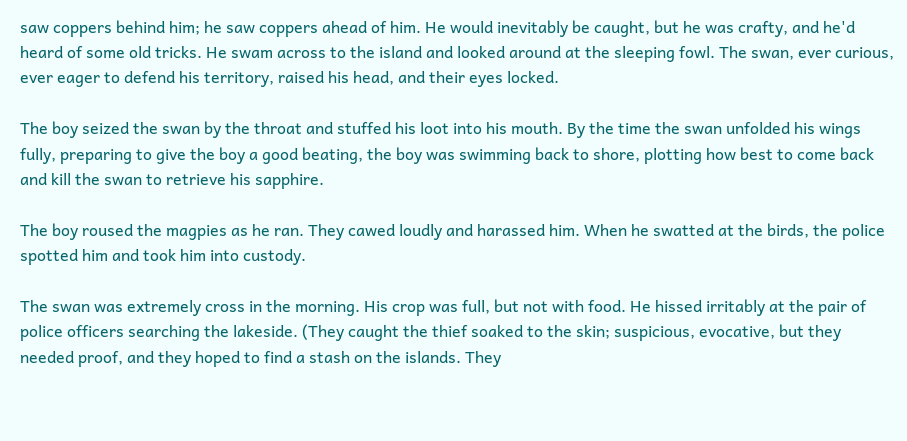saw coppers behind him; he saw coppers ahead of him. He would inevitably be caught, but he was crafty, and he'd heard of some old tricks. He swam across to the island and looked around at the sleeping fowl. The swan, ever curious, ever eager to defend his territory, raised his head, and their eyes locked.

The boy seized the swan by the throat and stuffed his loot into his mouth. By the time the swan unfolded his wings fully, preparing to give the boy a good beating, the boy was swimming back to shore, plotting how best to come back and kill the swan to retrieve his sapphire.

The boy roused the magpies as he ran. They cawed loudly and harassed him. When he swatted at the birds, the police spotted him and took him into custody.

The swan was extremely cross in the morning. His crop was full, but not with food. He hissed irritably at the pair of police officers searching the lakeside. (They caught the thief soaked to the skin; suspicious, evocative, but they needed proof, and they hoped to find a stash on the islands. They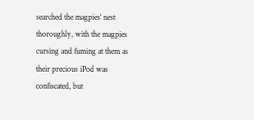searched the magpies' nest thoroughly, with the magpies cursing and fuming at them as their precious iPod was confiscated, but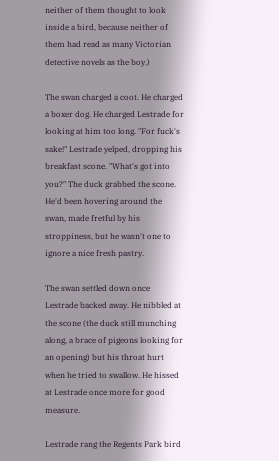neither of them thought to look inside a bird, because neither of them had read as many Victorian detective novels as the boy.)

The swan charged a coot. He charged a boxer dog. He charged Lestrade for looking at him too long. "For fuck's sake!" Lestrade yelped, dropping his breakfast scone. "What's got into you?" The duck grabbed the scone. He'd been hovering around the swan, made fretful by his stroppiness, but he wasn't one to ignore a nice fresh pastry.

The swan settled down once Lestrade backed away. He nibbled at the scone (the duck still munching along, a brace of pigeons looking for an opening) but his throat hurt when he tried to swallow. He hissed at Lestrade once more for good measure.

Lestrade rang the Regents Park bird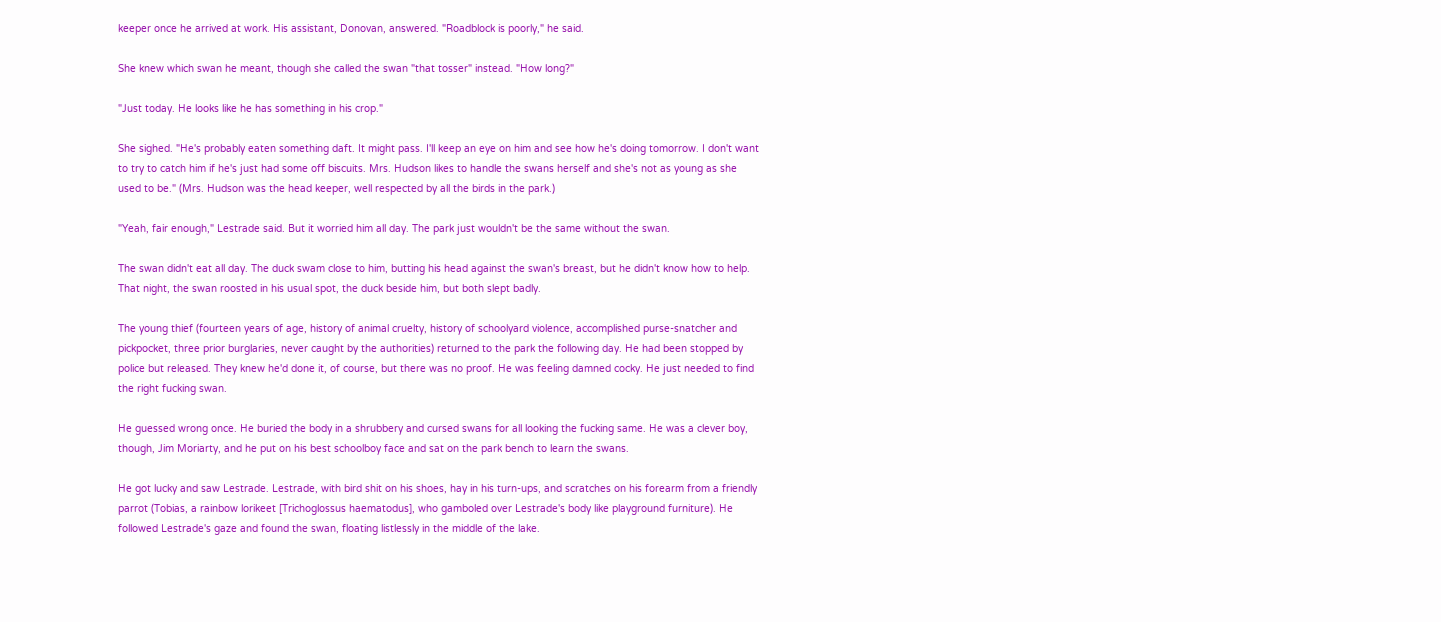keeper once he arrived at work. His assistant, Donovan, answered. "Roadblock is poorly," he said.

She knew which swan he meant, though she called the swan "that tosser" instead. "How long?"

"Just today. He looks like he has something in his crop."

She sighed. "He's probably eaten something daft. It might pass. I'll keep an eye on him and see how he's doing tomorrow. I don't want to try to catch him if he's just had some off biscuits. Mrs. Hudson likes to handle the swans herself and she's not as young as she used to be." (Mrs. Hudson was the head keeper, well respected by all the birds in the park.)

"Yeah, fair enough," Lestrade said. But it worried him all day. The park just wouldn't be the same without the swan.

The swan didn't eat all day. The duck swam close to him, butting his head against the swan's breast, but he didn't know how to help. That night, the swan roosted in his usual spot, the duck beside him, but both slept badly.

The young thief (fourteen years of age, history of animal cruelty, history of schoolyard violence, accomplished purse-snatcher and pickpocket, three prior burglaries, never caught by the authorities) returned to the park the following day. He had been stopped by police but released. They knew he'd done it, of course, but there was no proof. He was feeling damned cocky. He just needed to find the right fucking swan.

He guessed wrong once. He buried the body in a shrubbery and cursed swans for all looking the fucking same. He was a clever boy, though, Jim Moriarty, and he put on his best schoolboy face and sat on the park bench to learn the swans.

He got lucky and saw Lestrade. Lestrade, with bird shit on his shoes, hay in his turn-ups, and scratches on his forearm from a friendly parrot (Tobias, a rainbow lorikeet [Trichoglossus haematodus], who gamboled over Lestrade's body like playground furniture). He followed Lestrade's gaze and found the swan, floating listlessly in the middle of the lake.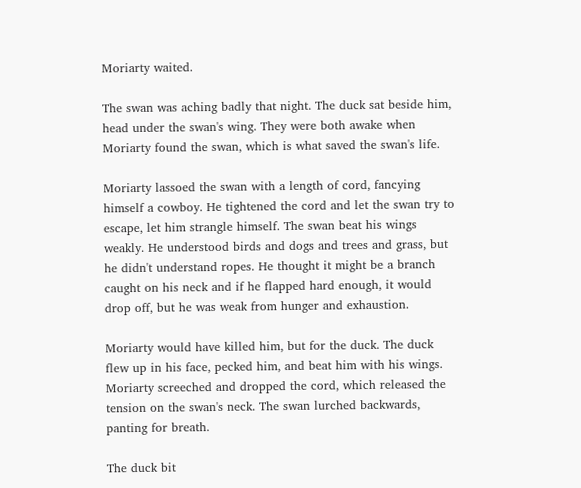Moriarty waited.

The swan was aching badly that night. The duck sat beside him, head under the swan's wing. They were both awake when Moriarty found the swan, which is what saved the swan's life.

Moriarty lassoed the swan with a length of cord, fancying himself a cowboy. He tightened the cord and let the swan try to escape, let him strangle himself. The swan beat his wings weakly. He understood birds and dogs and trees and grass, but he didn't understand ropes. He thought it might be a branch caught on his neck and if he flapped hard enough, it would drop off, but he was weak from hunger and exhaustion.

Moriarty would have killed him, but for the duck. The duck flew up in his face, pecked him, and beat him with his wings. Moriarty screeched and dropped the cord, which released the tension on the swan's neck. The swan lurched backwards, panting for breath.

The duck bit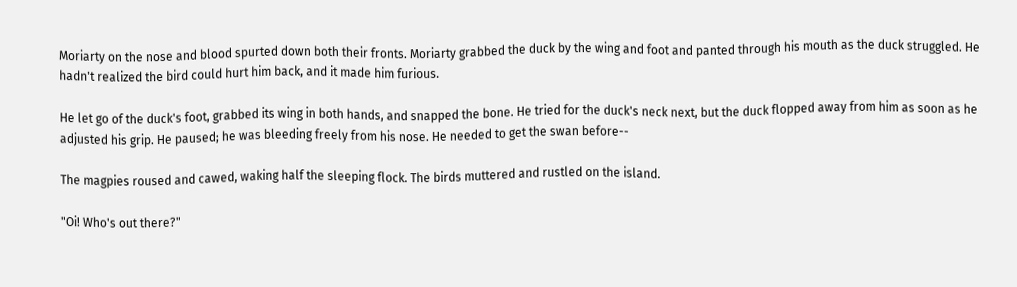Moriarty on the nose and blood spurted down both their fronts. Moriarty grabbed the duck by the wing and foot and panted through his mouth as the duck struggled. He hadn't realized the bird could hurt him back, and it made him furious.

He let go of the duck's foot, grabbed its wing in both hands, and snapped the bone. He tried for the duck's neck next, but the duck flopped away from him as soon as he adjusted his grip. He paused; he was bleeding freely from his nose. He needed to get the swan before--

The magpies roused and cawed, waking half the sleeping flock. The birds muttered and rustled on the island.

"Oi! Who's out there?"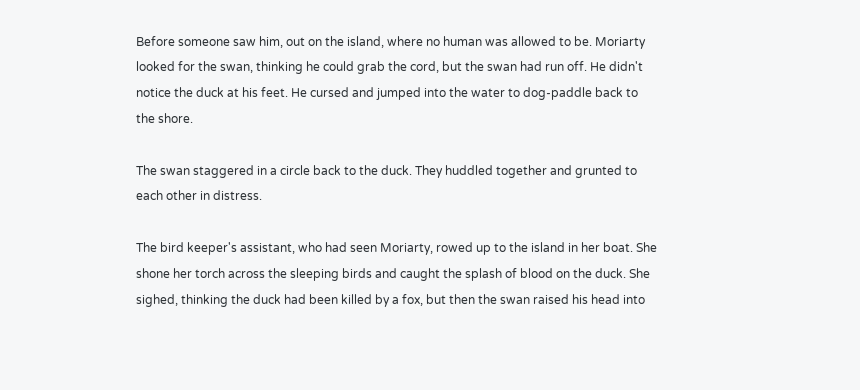Before someone saw him, out on the island, where no human was allowed to be. Moriarty looked for the swan, thinking he could grab the cord, but the swan had run off. He didn't notice the duck at his feet. He cursed and jumped into the water to dog-paddle back to the shore.

The swan staggered in a circle back to the duck. They huddled together and grunted to each other in distress.

The bird keeper's assistant, who had seen Moriarty, rowed up to the island in her boat. She shone her torch across the sleeping birds and caught the splash of blood on the duck. She sighed, thinking the duck had been killed by a fox, but then the swan raised his head into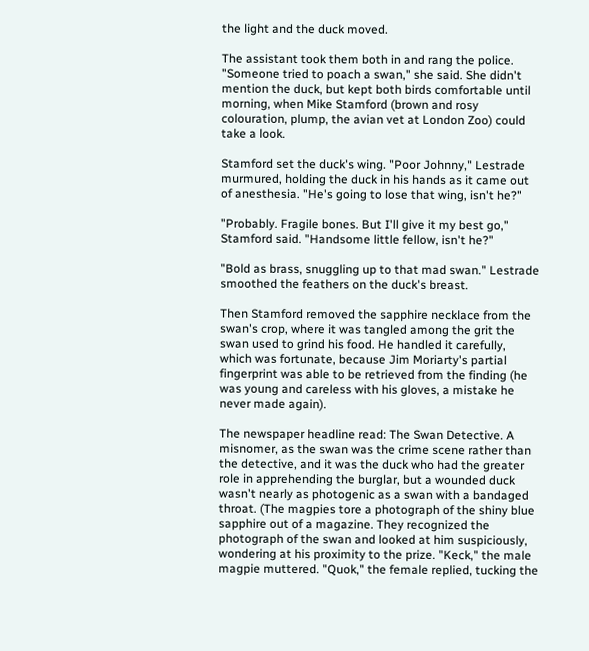the light and the duck moved.

The assistant took them both in and rang the police. "Someone tried to poach a swan," she said. She didn't mention the duck, but kept both birds comfortable until morning, when Mike Stamford (brown and rosy colouration, plump, the avian vet at London Zoo) could take a look.

Stamford set the duck's wing. "Poor Johnny," Lestrade murmured, holding the duck in his hands as it came out of anesthesia. "He's going to lose that wing, isn't he?"

"Probably. Fragile bones. But I'll give it my best go," Stamford said. "Handsome little fellow, isn't he?"

"Bold as brass, snuggling up to that mad swan." Lestrade smoothed the feathers on the duck's breast.

Then Stamford removed the sapphire necklace from the swan's crop, where it was tangled among the grit the swan used to grind his food. He handled it carefully, which was fortunate, because Jim Moriarty's partial fingerprint was able to be retrieved from the finding (he was young and careless with his gloves, a mistake he never made again).

The newspaper headline read: The Swan Detective. A misnomer, as the swan was the crime scene rather than the detective, and it was the duck who had the greater role in apprehending the burglar, but a wounded duck wasn't nearly as photogenic as a swan with a bandaged throat. (The magpies tore a photograph of the shiny blue sapphire out of a magazine. They recognized the photograph of the swan and looked at him suspiciously, wondering at his proximity to the prize. "Keck," the male magpie muttered. "Quok," the female replied, tucking the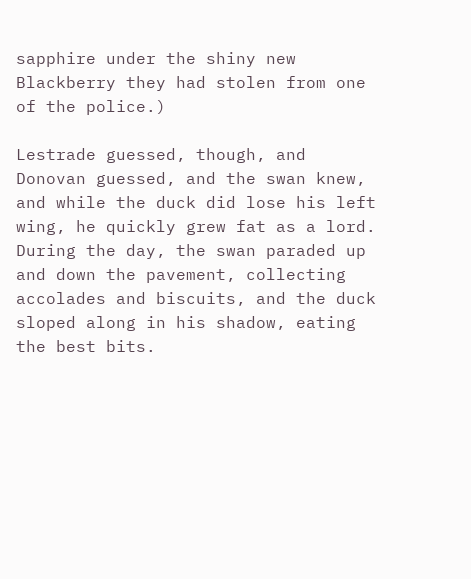sapphire under the shiny new Blackberry they had stolen from one of the police.)

Lestrade guessed, though, and Donovan guessed, and the swan knew, and while the duck did lose his left wing, he quickly grew fat as a lord. During the day, the swan paraded up and down the pavement, collecting accolades and biscuits, and the duck sloped along in his shadow, eating the best bits.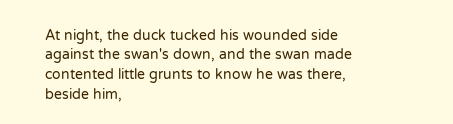At night, the duck tucked his wounded side against the swan's down, and the swan made contented little grunts to know he was there, beside him,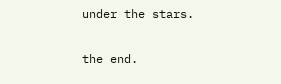under the stars.

the end.